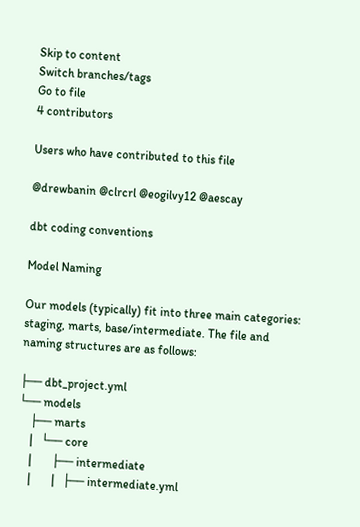Skip to content
Switch branches/tags
Go to file
4 contributors

Users who have contributed to this file

@drewbanin @clrcrl @eogilvy12 @aescay

dbt coding conventions

Model Naming

Our models (typically) fit into three main categories: staging, marts, base/intermediate. The file and naming structures are as follows:

├── dbt_project.yml
└── models
    ├── marts
    |   └── core
    |       ├── intermediate
    |       |   ├── intermediate.yml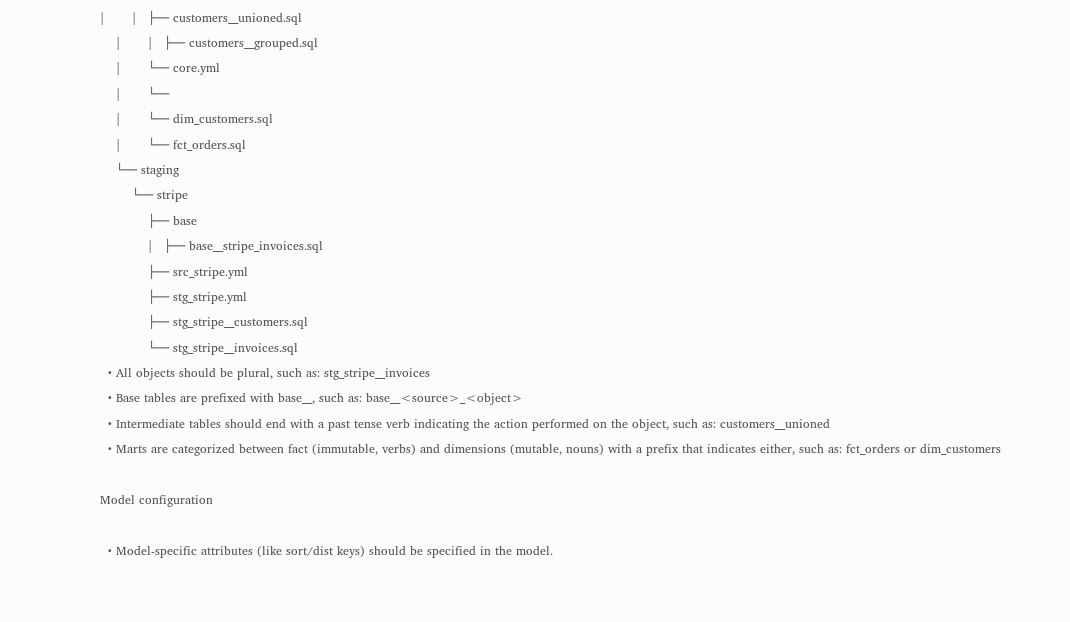|       |   ├── customers__unioned.sql
    |       |   ├── customers__grouped.sql
    |       └── core.yml
    |       └──
    |       └── dim_customers.sql
    |       └── fct_orders.sql
    └── staging
        └── stripe
            ├── base
            |   ├── base__stripe_invoices.sql
            ├── src_stripe.yml
            ├── stg_stripe.yml
            ├── stg_stripe__customers.sql
            └── stg_stripe__invoices.sql
  • All objects should be plural, such as: stg_stripe__invoices
  • Base tables are prefixed with base__, such as: base__<source>_<object>
  • Intermediate tables should end with a past tense verb indicating the action performed on the object, such as: customers__unioned
  • Marts are categorized between fact (immutable, verbs) and dimensions (mutable, nouns) with a prefix that indicates either, such as: fct_orders or dim_customers

Model configuration

  • Model-specific attributes (like sort/dist keys) should be specified in the model.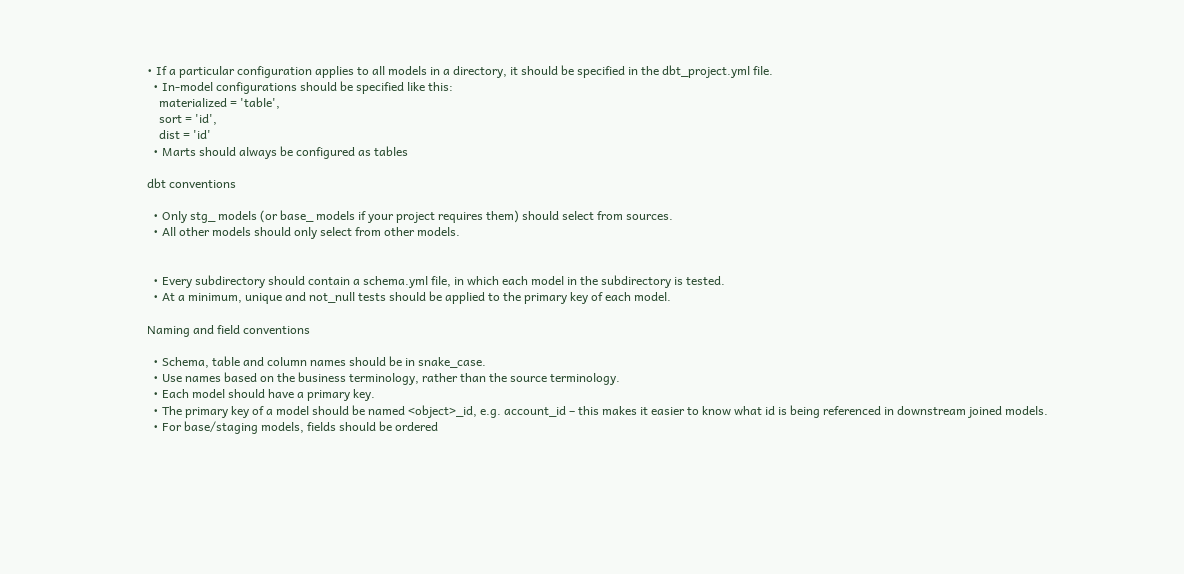• If a particular configuration applies to all models in a directory, it should be specified in the dbt_project.yml file.
  • In-model configurations should be specified like this:
    materialized = 'table',
    sort = 'id',
    dist = 'id'
  • Marts should always be configured as tables

dbt conventions

  • Only stg_ models (or base_ models if your project requires them) should select from sources.
  • All other models should only select from other models.


  • Every subdirectory should contain a schema.yml file, in which each model in the subdirectory is tested.
  • At a minimum, unique and not_null tests should be applied to the primary key of each model.

Naming and field conventions

  • Schema, table and column names should be in snake_case.
  • Use names based on the business terminology, rather than the source terminology.
  • Each model should have a primary key.
  • The primary key of a model should be named <object>_id, e.g. account_id – this makes it easier to know what id is being referenced in downstream joined models.
  • For base/staging models, fields should be ordered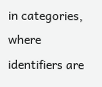in categories, where identifiers are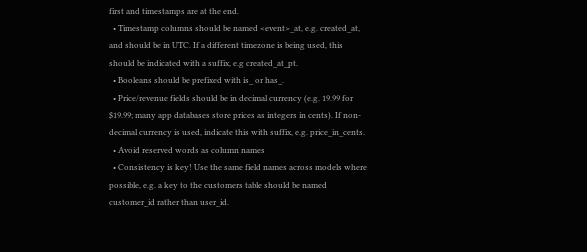first and timestamps are at the end.
  • Timestamp columns should be named <event>_at, e.g. created_at, and should be in UTC. If a different timezone is being used, this should be indicated with a suffix, e.g created_at_pt.
  • Booleans should be prefixed with is_ or has_.
  • Price/revenue fields should be in decimal currency (e.g. 19.99 for $19.99; many app databases store prices as integers in cents). If non-decimal currency is used, indicate this with suffix, e.g. price_in_cents.
  • Avoid reserved words as column names
  • Consistency is key! Use the same field names across models where possible, e.g. a key to the customers table should be named customer_id rather than user_id.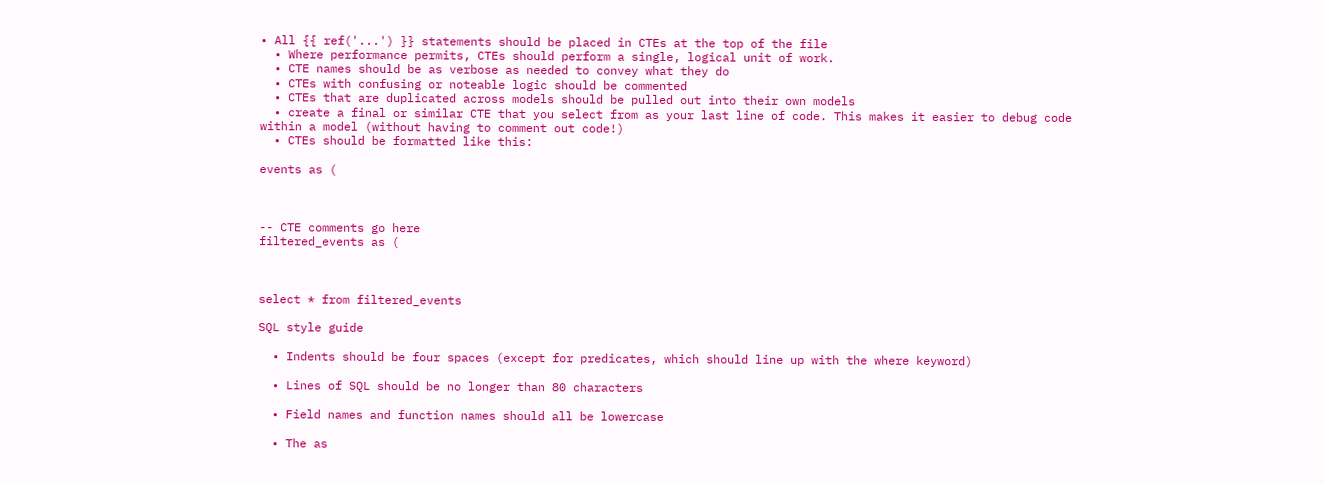• All {{ ref('...') }} statements should be placed in CTEs at the top of the file
  • Where performance permits, CTEs should perform a single, logical unit of work.
  • CTE names should be as verbose as needed to convey what they do
  • CTEs with confusing or noteable logic should be commented
  • CTEs that are duplicated across models should be pulled out into their own models
  • create a final or similar CTE that you select from as your last line of code. This makes it easier to debug code within a model (without having to comment out code!)
  • CTEs should be formatted like this:

events as (



-- CTE comments go here
filtered_events as (



select * from filtered_events

SQL style guide

  • Indents should be four spaces (except for predicates, which should line up with the where keyword)

  • Lines of SQL should be no longer than 80 characters

  • Field names and function names should all be lowercase

  • The as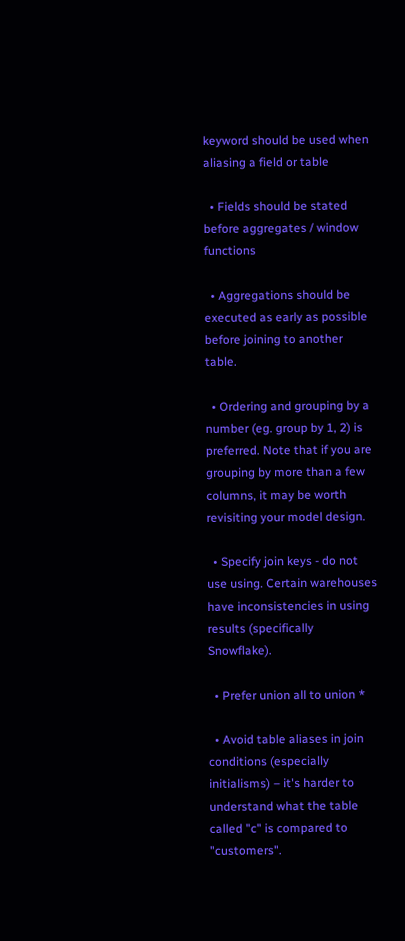keyword should be used when aliasing a field or table

  • Fields should be stated before aggregates / window functions

  • Aggregations should be executed as early as possible before joining to another table.

  • Ordering and grouping by a number (eg. group by 1, 2) is preferred. Note that if you are grouping by more than a few columns, it may be worth revisiting your model design.

  • Specify join keys - do not use using. Certain warehouses have inconsistencies in using results (specifically Snowflake).

  • Prefer union all to union *

  • Avoid table aliases in join conditions (especially initialisms) – it's harder to understand what the table called "c" is compared to "customers".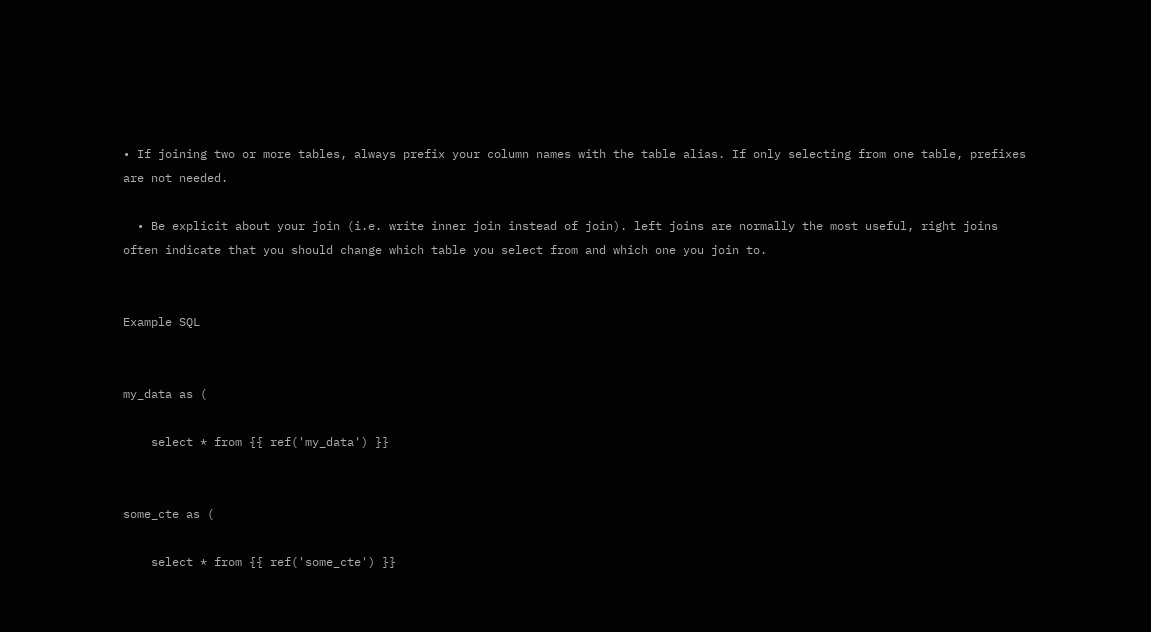• If joining two or more tables, always prefix your column names with the table alias. If only selecting from one table, prefixes are not needed.

  • Be explicit about your join (i.e. write inner join instead of join). left joins are normally the most useful, right joins often indicate that you should change which table you select from and which one you join to.


Example SQL


my_data as (

    select * from {{ ref('my_data') }}


some_cte as (

    select * from {{ ref('some_cte') }}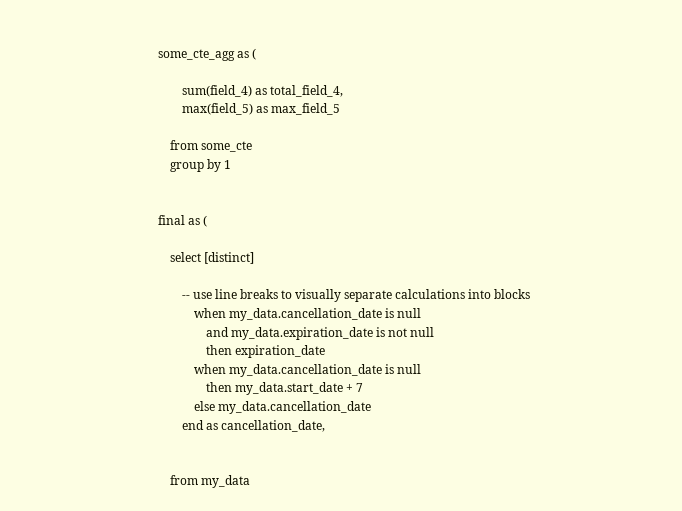some_cte_agg as (

        sum(field_4) as total_field_4,
        max(field_5) as max_field_5

    from some_cte
    group by 1


final as (

    select [distinct]

        -- use line breaks to visually separate calculations into blocks
            when my_data.cancellation_date is null
                and my_data.expiration_date is not null
                then expiration_date
            when my_data.cancellation_date is null
                then my_data.start_date + 7
            else my_data.cancellation_date
        end as cancellation_date,


    from my_data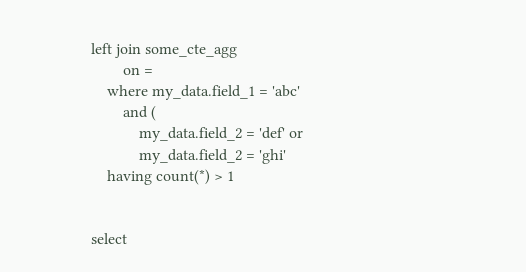left join some_cte_agg
        on =
    where my_data.field_1 = 'abc'
        and (
            my_data.field_2 = 'def' or
            my_data.field_2 = 'ghi'
    having count(*) > 1


select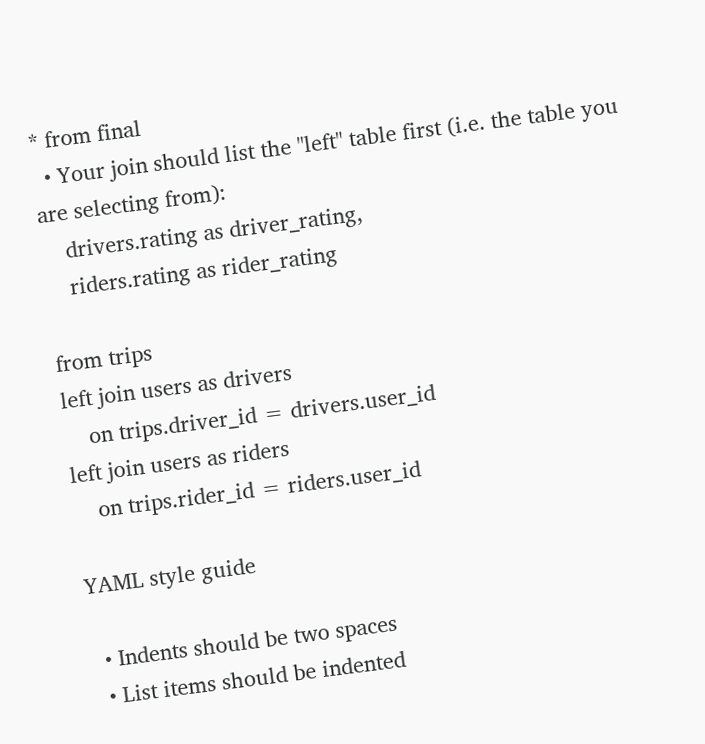* from final
  • Your join should list the "left" table first (i.e. the table you are selecting from):
    drivers.rating as driver_rating,
    riders.rating as rider_rating

from trips
left join users as drivers
    on trips.driver_id = drivers.user_id
left join users as riders
    on trips.rider_id = riders.user_id

YAML style guide

  • Indents should be two spaces
  • List items should be indented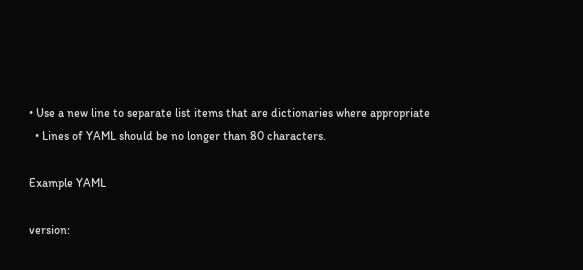• Use a new line to separate list items that are dictionaries where appropriate
  • Lines of YAML should be no longer than 80 characters.

Example YAML

version: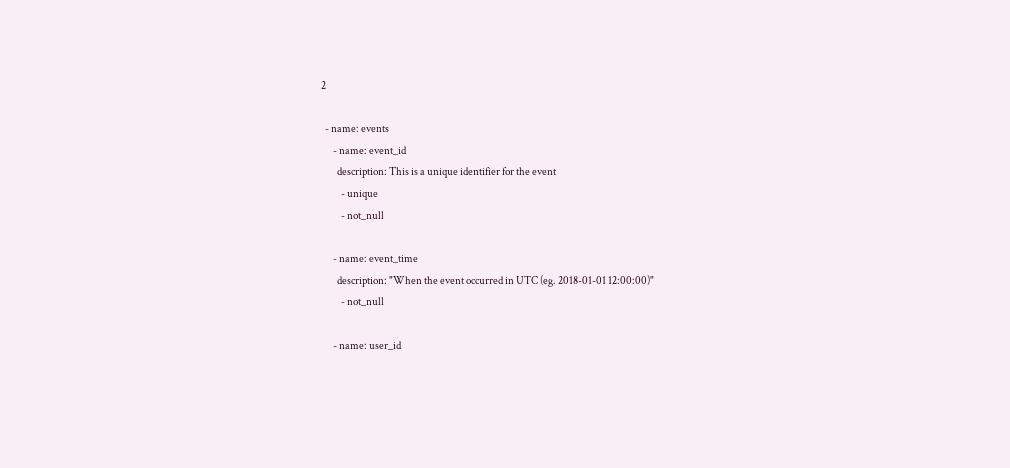2

  - name: events
      - name: event_id
        description: This is a unique identifier for the event
          - unique
          - not_null

      - name: event_time
        description: "When the event occurred in UTC (eg. 2018-01-01 12:00:00)"
          - not_null

      - name: user_id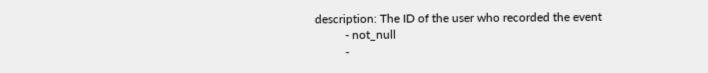description: The ID of the user who recorded the event
          - not_null
          -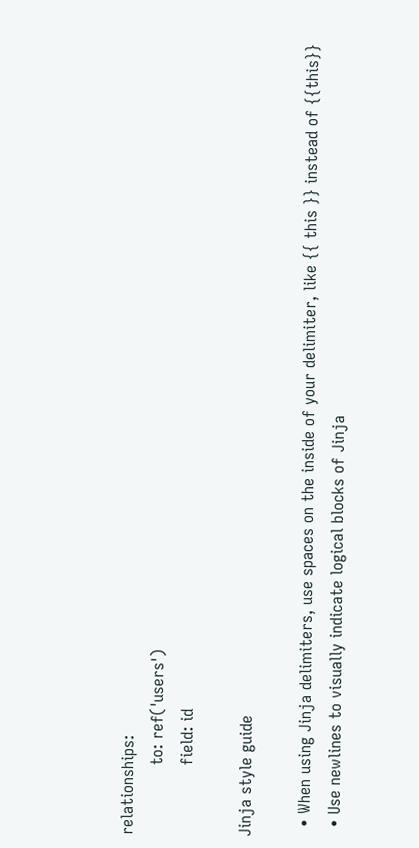relationships:
              to: ref('users')
              field: id

Jinja style guide

  • When using Jinja delimiters, use spaces on the inside of your delimiter, like {{ this }} instead of {{this}}
  • Use newlines to visually indicate logical blocks of Jinja